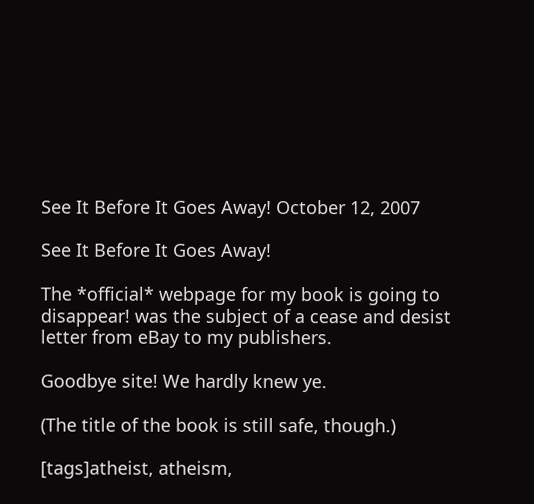See It Before It Goes Away! October 12, 2007

See It Before It Goes Away!

The *official* webpage for my book is going to disappear! was the subject of a cease and desist letter from eBay to my publishers.

Goodbye site! We hardly knew ye.

(The title of the book is still safe, though.)

[tags]atheist, atheism,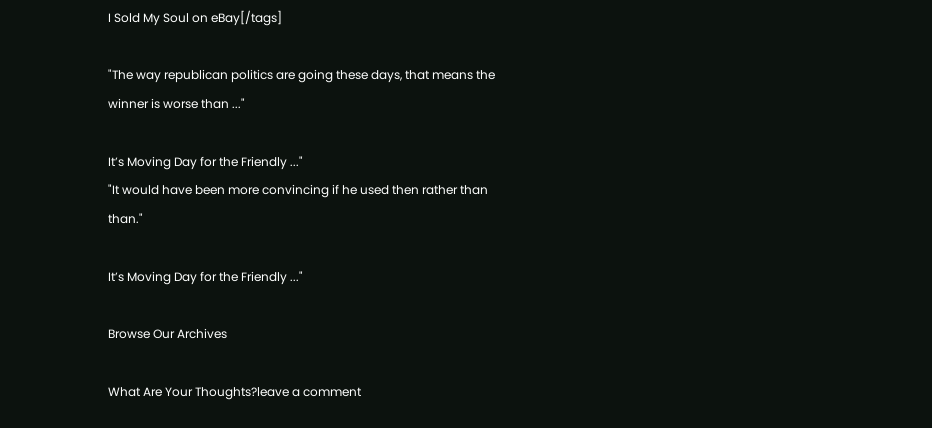I Sold My Soul on eBay[/tags]

"The way republican politics are going these days, that means the winner is worse than ..."

It’s Moving Day for the Friendly ..."
"It would have been more convincing if he used then rather than than."

It’s Moving Day for the Friendly ..."

Browse Our Archives

What Are Your Thoughts?leave a comment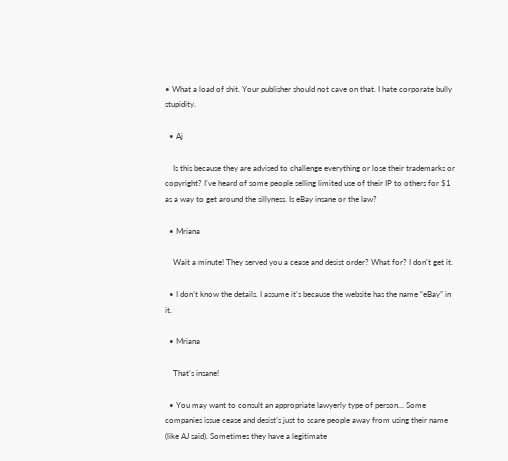• What a load of shit. Your publisher should not cave on that. I hate corporate bully stupidity.

  • Aj

    Is this because they are advised to challenge everything or lose their trademarks or copyright? I’ve heard of some people selling limited use of their IP to others for $1 as a way to get around the sillyness. Is eBay insane or the law?

  • Mriana

    Wait a minute! They served you a cease and desist order? What for? I don’t get it.

  • I don’t know the details. I assume it’s because the website has the name “eBay” in it.

  • Mriana

    That’s insane!

  • You may want to consult an appropriate lawyerly type of person… Some companies issue cease and desist’s just to scare people away from using their name (like AJ said). Sometimes they have a legitimate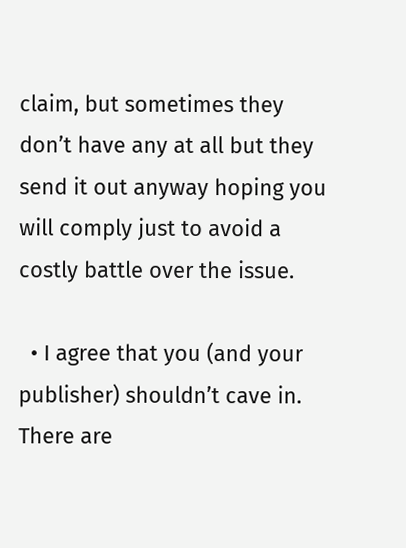claim, but sometimes they don’t have any at all but they send it out anyway hoping you will comply just to avoid a costly battle over the issue.

  • I agree that you (and your publisher) shouldn’t cave in. There are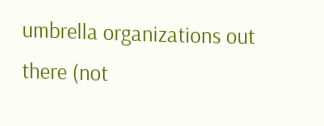umbrella organizations out there (not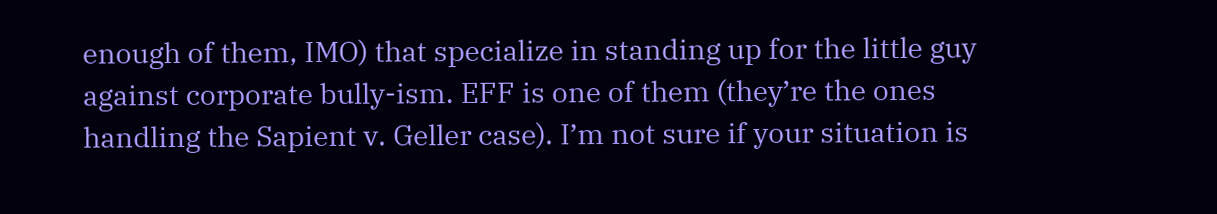enough of them, IMO) that specialize in standing up for the little guy against corporate bully-ism. EFF is one of them (they’re the ones handling the Sapient v. Geller case). I’m not sure if your situation is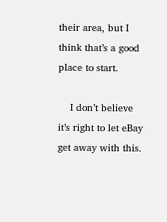their area, but I think that’s a good place to start.

    I don’t believe it’s right to let eBay get away with this.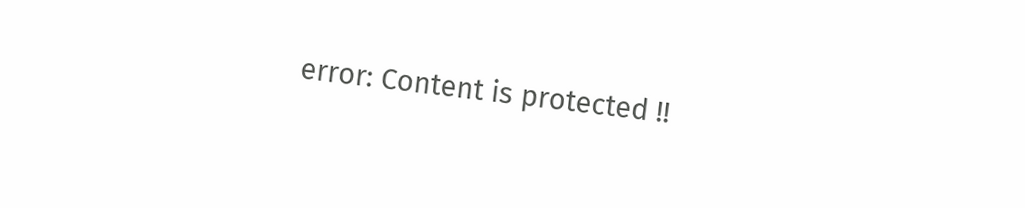error: Content is protected !!